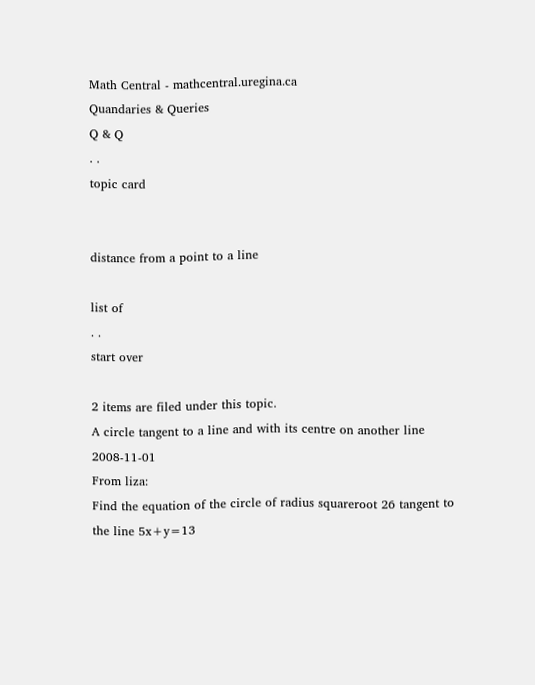Math Central - mathcentral.uregina.ca
Quandaries & Queries
Q & Q
. .
topic card


distance from a point to a line

list of
. .
start over

2 items are filed under this topic.
A circle tangent to a line and with its centre on another line 2008-11-01
From liza:
Find the equation of the circle of radius squareroot 26 tangent to the line 5x+y=13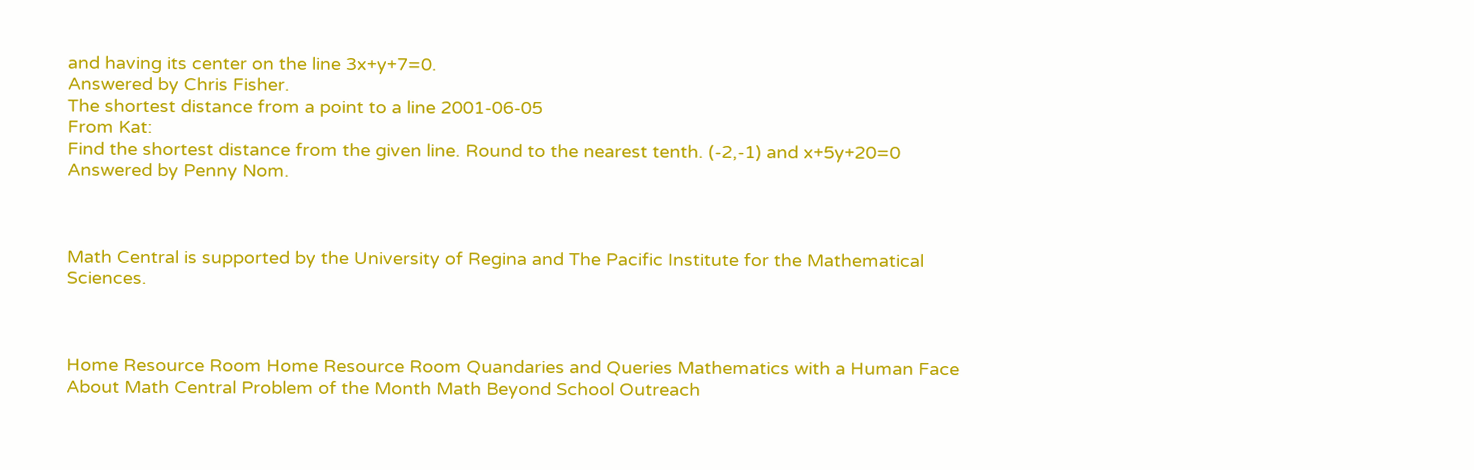and having its center on the line 3x+y+7=0.
Answered by Chris Fisher.
The shortest distance from a point to a line 2001-06-05
From Kat:
Find the shortest distance from the given line. Round to the nearest tenth. (-2,-1) and x+5y+20=0
Answered by Penny Nom.



Math Central is supported by the University of Regina and The Pacific Institute for the Mathematical Sciences.



Home Resource Room Home Resource Room Quandaries and Queries Mathematics with a Human Face About Math Central Problem of the Month Math Beyond School Outreach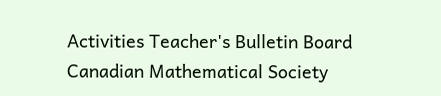Activities Teacher's Bulletin Board Canadian Mathematical Society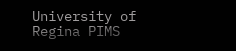University of Regina PIMS